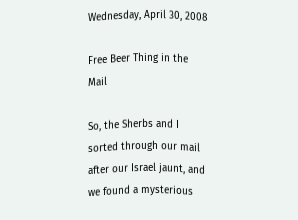Wednesday, April 30, 2008

Free Beer Thing in the Mail

So, the Sherbs and I sorted through our mail after our Israel jaunt, and we found a mysterious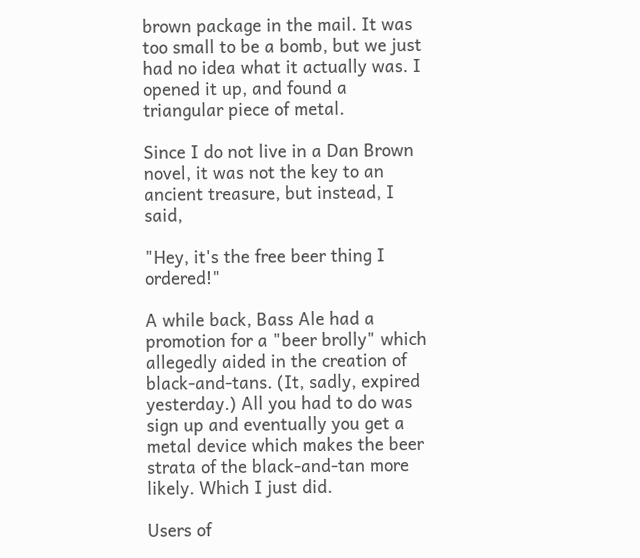brown package in the mail. It was too small to be a bomb, but we just had no idea what it actually was. I opened it up, and found a triangular piece of metal.

Since I do not live in a Dan Brown novel, it was not the key to an ancient treasure, but instead, I said,

"Hey, it's the free beer thing I ordered!"

A while back, Bass Ale had a promotion for a "beer brolly" which allegedly aided in the creation of black-and-tans. (It, sadly, expired yesterday.) All you had to do was sign up and eventually you get a metal device which makes the beer strata of the black-and-tan more likely. Which I just did.

Users of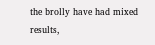the brolly have had mixed results,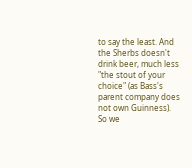to say the least. And the Sherbs doesn't drink beer, much less "the stout of your choice" (as Bass's parent company does not own Guinness). So we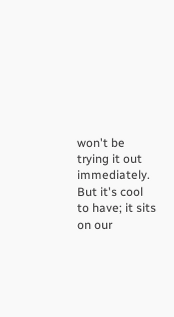won't be trying it out immediately. But it's cool to have; it sits on our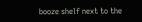booze shelf next to the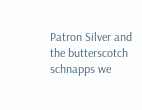Patron Silver and the butterscotch schnapps we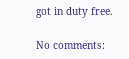got in duty free.

No comments: